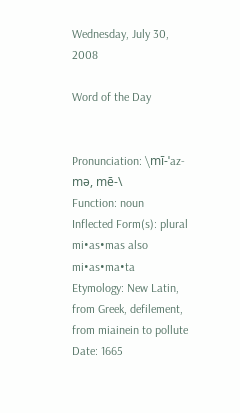Wednesday, July 30, 2008

Word of the Day


Pronunciation: \mī-ˈaz-mə, mē-\
Function: noun
Inflected Form(s): plural mi•as•mas also mi•as•ma•ta
Etymology: New Latin, from Greek, defilement, from miainein to pollute
Date: 1665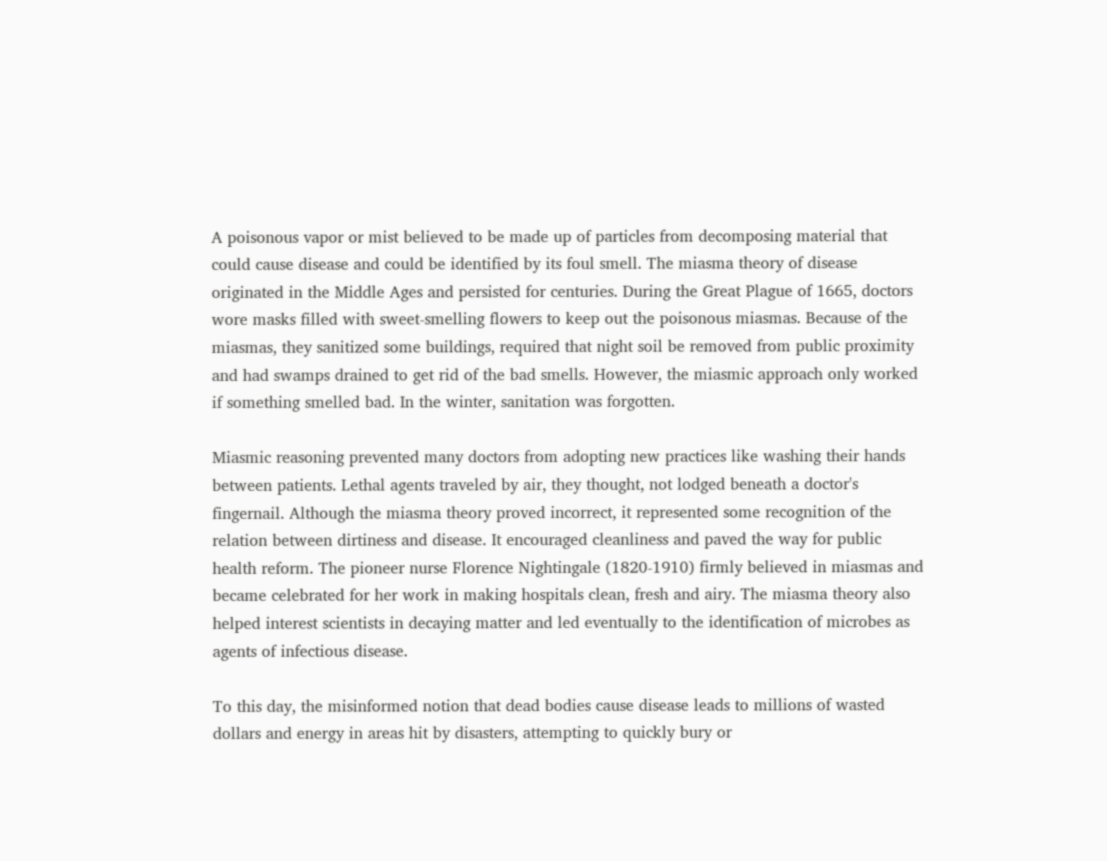A poisonous vapor or mist believed to be made up of particles from decomposing material that could cause disease and could be identified by its foul smell. The miasma theory of disease originated in the Middle Ages and persisted for centuries. During the Great Plague of 1665, doctors wore masks filled with sweet-smelling flowers to keep out the poisonous miasmas. Because of the miasmas, they sanitized some buildings, required that night soil be removed from public proximity and had swamps drained to get rid of the bad smells. However, the miasmic approach only worked if something smelled bad. In the winter, sanitation was forgotten.

Miasmic reasoning prevented many doctors from adopting new practices like washing their hands between patients. Lethal agents traveled by air, they thought, not lodged beneath a doctor's fingernail. Although the miasma theory proved incorrect, it represented some recognition of the relation between dirtiness and disease. It encouraged cleanliness and paved the way for public health reform. The pioneer nurse Florence Nightingale (1820-1910) firmly believed in miasmas and became celebrated for her work in making hospitals clean, fresh and airy. The miasma theory also helped interest scientists in decaying matter and led eventually to the identification of microbes as agents of infectious disease.

To this day, the misinformed notion that dead bodies cause disease leads to millions of wasted dollars and energy in areas hit by disasters, attempting to quickly bury or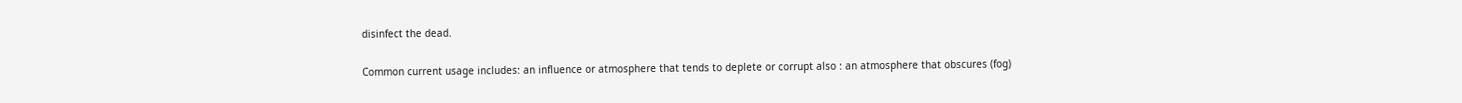disinfect the dead.

Common current usage includes: an influence or atmosphere that tends to deplete or corrupt also : an atmosphere that obscures (fog)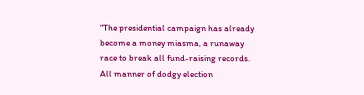"The presidential campaign has already become a money miasma, a runaway race to break all fund-raising records. All manner of dodgy election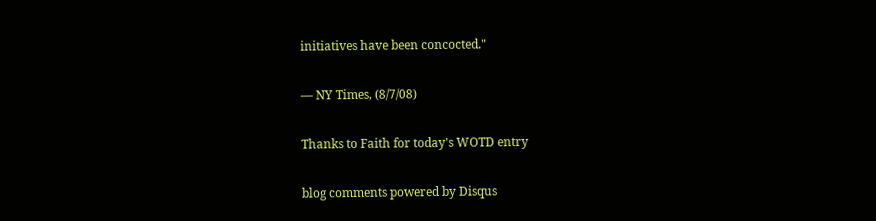initiatives have been concocted."

— NY Times, (8/7/08)

Thanks to Faith for today's WOTD entry

blog comments powered by Disqus